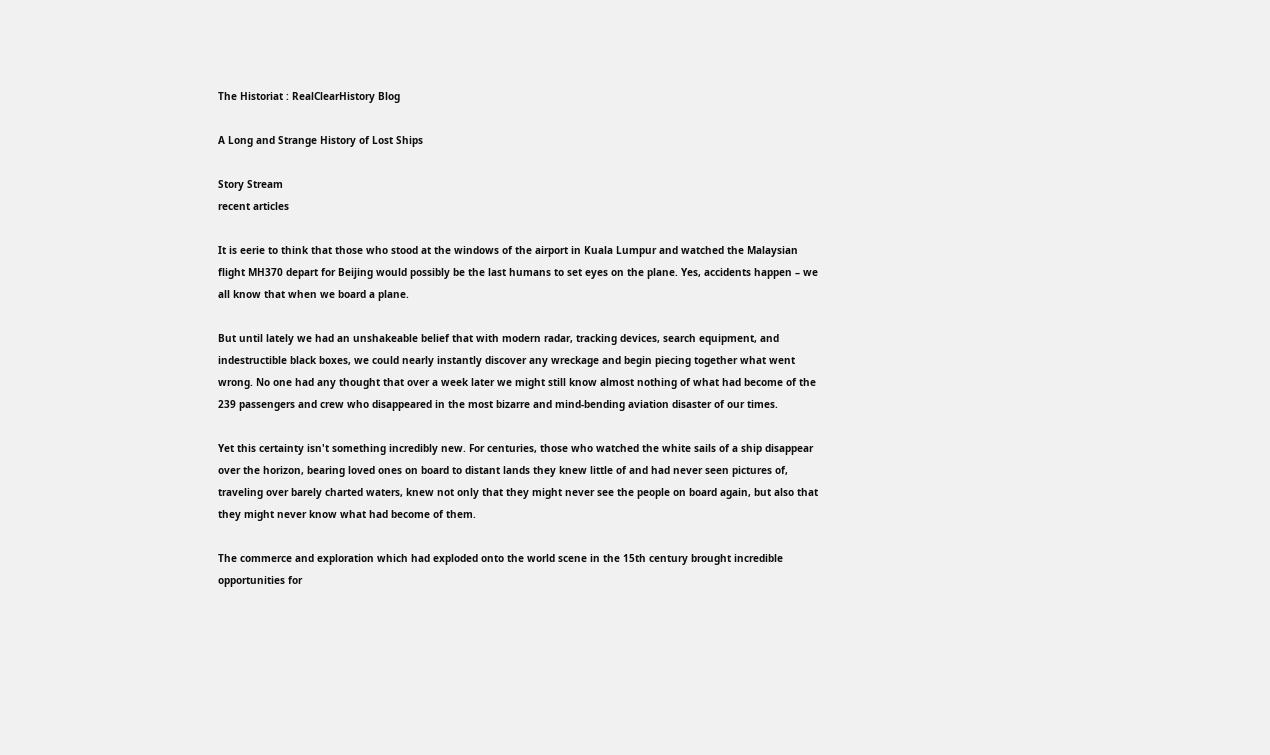The Historiat : RealClearHistory Blog

A Long and Strange History of Lost Ships

Story Stream
recent articles

It is eerie to think that those who stood at the windows of the airport in Kuala Lumpur and watched the Malaysian flight MH370 depart for Beijing would possibly be the last humans to set eyes on the plane. Yes, accidents happen – we all know that when we board a plane.

But until lately we had an unshakeable belief that with modern radar, tracking devices, search equipment, and indestructible black boxes, we could nearly instantly discover any wreckage and begin piecing together what went wrong. No one had any thought that over a week later we might still know almost nothing of what had become of the 239 passengers and crew who disappeared in the most bizarre and mind-bending aviation disaster of our times.

Yet this certainty isn't something incredibly new. For centuries, those who watched the white sails of a ship disappear over the horizon, bearing loved ones on board to distant lands they knew little of and had never seen pictures of, traveling over barely charted waters, knew not only that they might never see the people on board again, but also that they might never know what had become of them.

The commerce and exploration which had exploded onto the world scene in the 15th century brought incredible opportunities for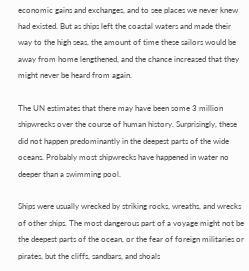economic gains and exchanges, and to see places we never knew had existed. But as ships left the coastal waters and made their way to the high seas, the amount of time these sailors would be away from home lengthened, and the chance increased that they might never be heard from again.

The UN estimates that there may have been some 3 million shipwrecks over the course of human history. Surprisingly, these did not happen predominantly in the deepest parts of the wide oceans. Probably most shipwrecks have happened in water no deeper than a swimming pool.

Ships were usually wrecked by striking rocks, wreaths, and wrecks of other ships. The most dangerous part of a voyage might not be the deepest parts of the ocean, or the fear of foreign militaries or pirates, but the cliffs, sandbars, and shoals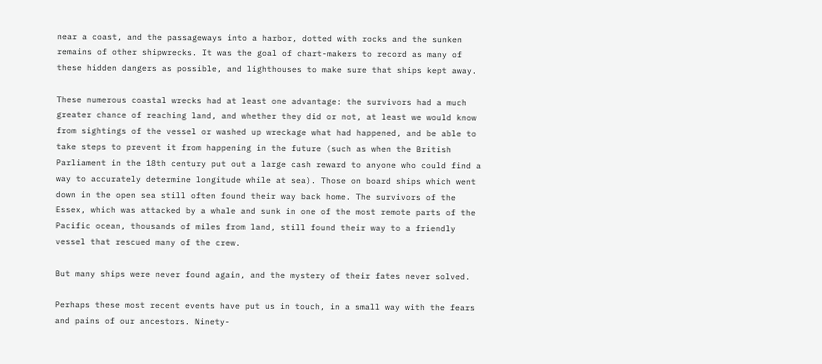near a coast, and the passageways into a harbor, dotted with rocks and the sunken remains of other shipwrecks. It was the goal of chart-makers to record as many of these hidden dangers as possible, and lighthouses to make sure that ships kept away.

These numerous coastal wrecks had at least one advantage: the survivors had a much greater chance of reaching land, and whether they did or not, at least we would know from sightings of the vessel or washed up wreckage what had happened, and be able to take steps to prevent it from happening in the future (such as when the British Parliament in the 18th century put out a large cash reward to anyone who could find a way to accurately determine longitude while at sea). Those on board ships which went down in the open sea still often found their way back home. The survivors of the Essex, which was attacked by a whale and sunk in one of the most remote parts of the Pacific ocean, thousands of miles from land, still found their way to a friendly vessel that rescued many of the crew.

But many ships were never found again, and the mystery of their fates never solved.

Perhaps these most recent events have put us in touch, in a small way with the fears and pains of our ancestors. Ninety-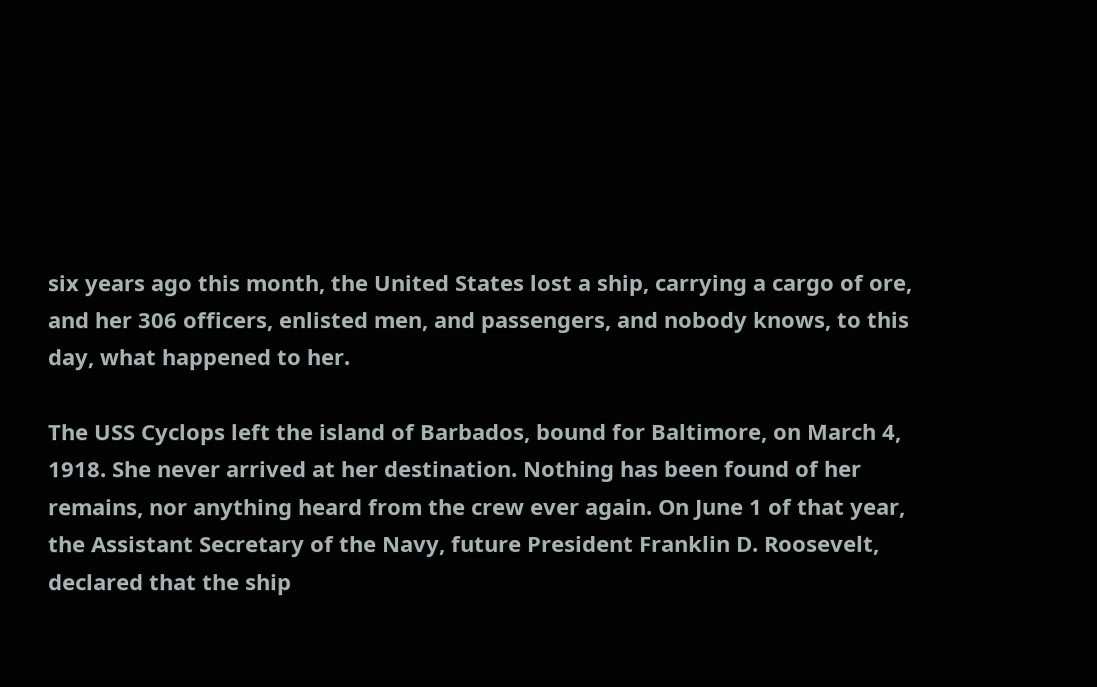six years ago this month, the United States lost a ship, carrying a cargo of ore, and her 306 officers, enlisted men, and passengers, and nobody knows, to this day, what happened to her.

The USS Cyclops left the island of Barbados, bound for Baltimore, on March 4, 1918. She never arrived at her destination. Nothing has been found of her remains, nor anything heard from the crew ever again. On June 1 of that year, the Assistant Secretary of the Navy, future President Franklin D. Roosevelt, declared that the ship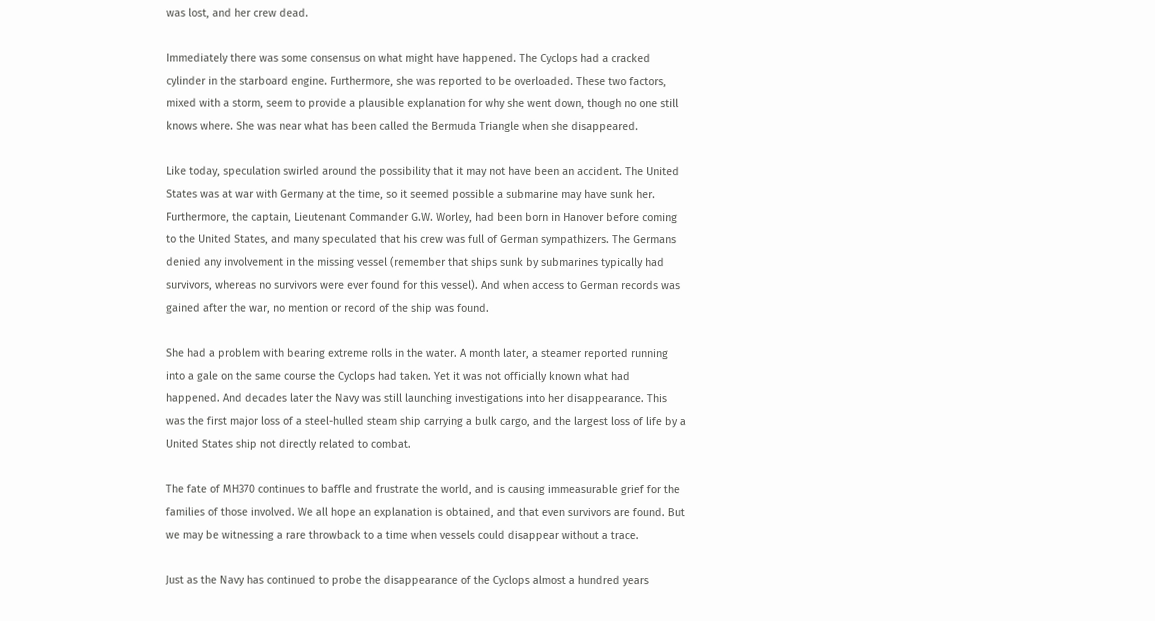was lost, and her crew dead.

Immediately there was some consensus on what might have happened. The Cyclops had a cracked cylinder in the starboard engine. Furthermore, she was reported to be overloaded. These two factors, mixed with a storm, seem to provide a plausible explanation for why she went down, though no one still knows where. She was near what has been called the Bermuda Triangle when she disappeared.

Like today, speculation swirled around the possibility that it may not have been an accident. The United States was at war with Germany at the time, so it seemed possible a submarine may have sunk her. Furthermore, the captain, Lieutenant Commander G.W. Worley, had been born in Hanover before coming to the United States, and many speculated that his crew was full of German sympathizers. The Germans denied any involvement in the missing vessel (remember that ships sunk by submarines typically had survivors, whereas no survivors were ever found for this vessel). And when access to German records was gained after the war, no mention or record of the ship was found.

She had a problem with bearing extreme rolls in the water. A month later, a steamer reported running into a gale on the same course the Cyclops had taken. Yet it was not officially known what had happened. And decades later the Navy was still launching investigations into her disappearance. This was the first major loss of a steel-hulled steam ship carrying a bulk cargo, and the largest loss of life by a United States ship not directly related to combat.

The fate of MH370 continues to baffle and frustrate the world, and is causing immeasurable grief for the families of those involved. We all hope an explanation is obtained, and that even survivors are found. But we may be witnessing a rare throwback to a time when vessels could disappear without a trace.

Just as the Navy has continued to probe the disappearance of the Cyclops almost a hundred years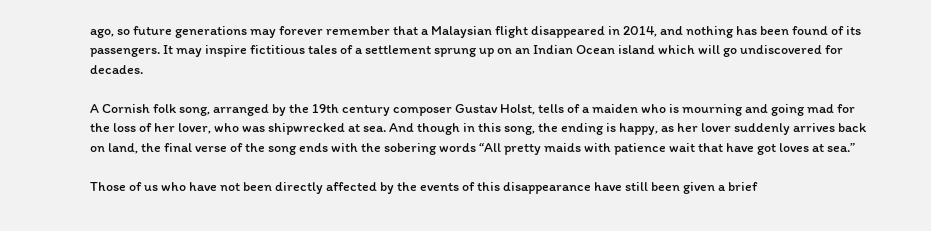ago, so future generations may forever remember that a Malaysian flight disappeared in 2014, and nothing has been found of its passengers. It may inspire fictitious tales of a settlement sprung up on an Indian Ocean island which will go undiscovered for decades.

A Cornish folk song, arranged by the 19th century composer Gustav Holst, tells of a maiden who is mourning and going mad for the loss of her lover, who was shipwrecked at sea. And though in this song, the ending is happy, as her lover suddenly arrives back on land, the final verse of the song ends with the sobering words “All pretty maids with patience wait that have got loves at sea.”

Those of us who have not been directly affected by the events of this disappearance have still been given a brief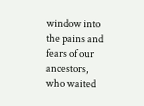window into the pains and fears of our ancestors, who waited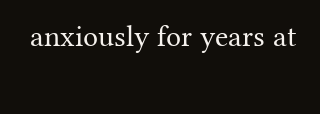anxiously for years at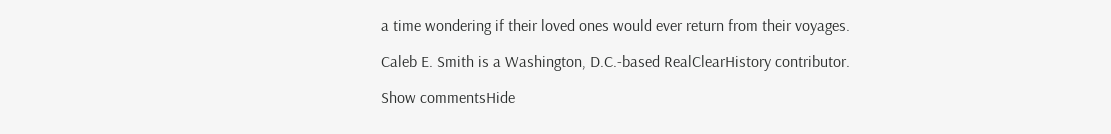a time wondering if their loved ones would ever return from their voyages.

Caleb E. Smith is a Washington, D.C.-based RealClearHistory contributor.

Show commentsHide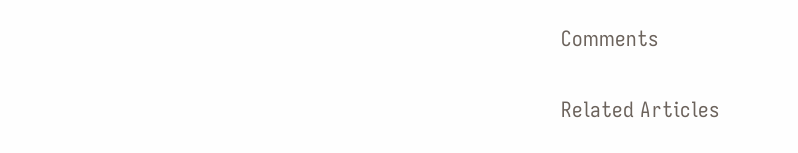Comments

Related Articles